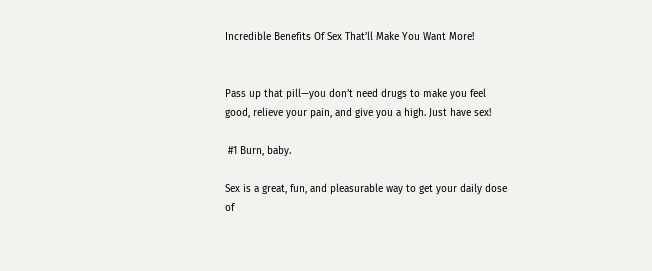Incredible Benefits Of Sex That’ll Make You Want More!


Pass up that pill—you don’t need drugs to make you feel good, relieve your pain, and give you a high. Just have sex!

 #1 Burn, baby.

Sex is a great, fun, and pleasurable way to get your daily dose of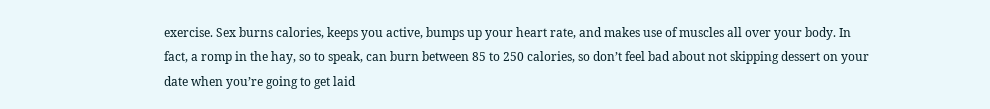exercise. Sex burns calories, keeps you active, bumps up your heart rate, and makes use of muscles all over your body. In fact, a romp in the hay, so to speak, can burn between 85 to 250 calories, so don’t feel bad about not skipping dessert on your date when you’re going to get laid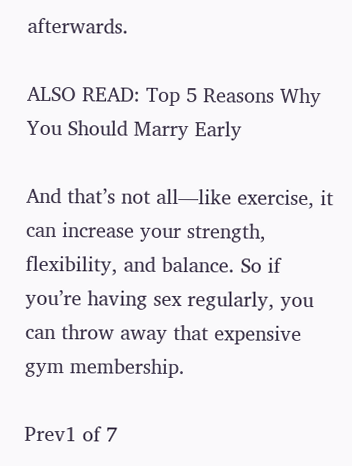afterwards.

ALSO READ: Top 5 Reasons Why You Should Marry Early

And that’s not all—like exercise, it can increase your strength, flexibility, and balance. So if you’re having sex regularly, you can throw away that expensive gym membership.

Prev1 of 7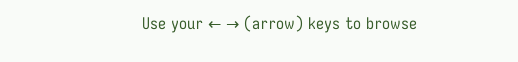Use your ← → (arrow) keys to browse